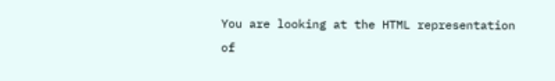You are looking at the HTML representation of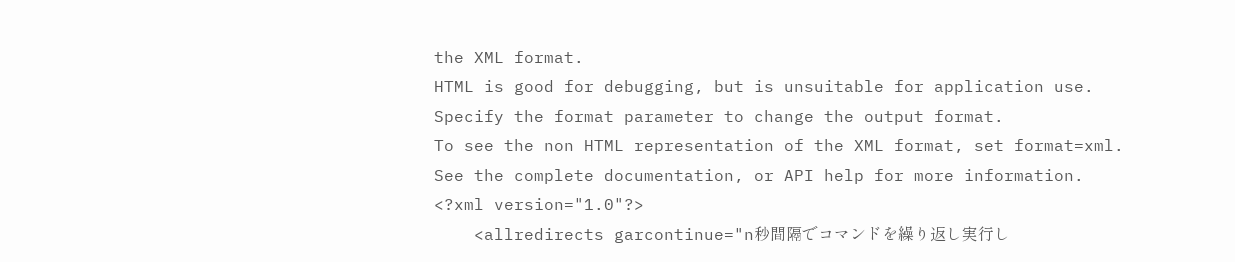the XML format.
HTML is good for debugging, but is unsuitable for application use.
Specify the format parameter to change the output format.
To see the non HTML representation of the XML format, set format=xml.
See the complete documentation, or API help for more information.
<?xml version="1.0"?>
    <allredirects garcontinue="n秒間隔でコマンドを繰り返し実行し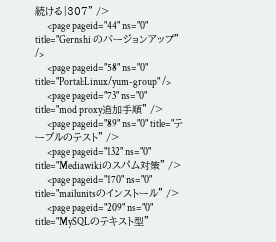続ける|307" />
      <page pageid="44" ns="0" title="Gernshi のバージョンアップ" />
      <page pageid="58" ns="0" title="Portal:Linux/yum-group" />
      <page pageid="73" ns="0" title="mod proxy追加手順" />
      <page pageid="89" ns="0" title="テーブルのテスト" />
      <page pageid="132" ns="0" title="Mediawikiのスパム対策" />
      <page pageid="170" ns="0" title="mailunitsのインストール" />
      <page pageid="209" ns="0" title="MySQLのテキスト型"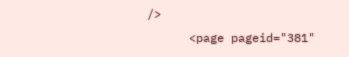/>
      <page pageid="381"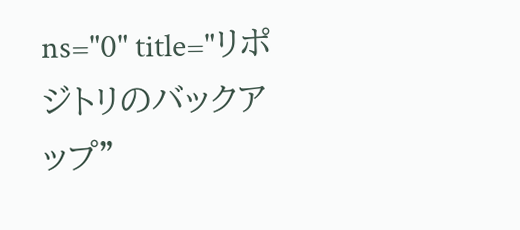ns="0" title="リポジトリのバックアップ"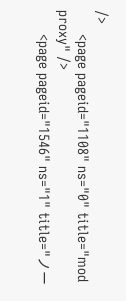/>
      <page pageid="1108" ns="0" title="mod proxy" />
      <page pageid="1546" ns="1" title="ノー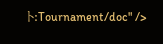ト:Tournament/doc" />